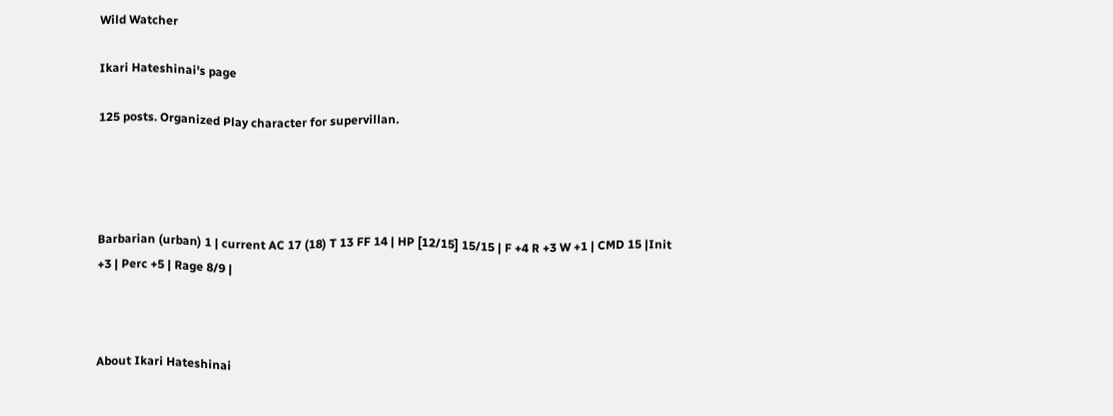Wild Watcher

Ikari Hateshinai's page

125 posts. Organized Play character for supervillan.




Barbarian (urban) 1 | current AC 17 (18) T 13 FF 14 | HP [12/15] 15/15 | F +4 R +3 W +1 | CMD 15 |Init +3 | Perc +5 | Rage 8/9 |



About Ikari Hateshinai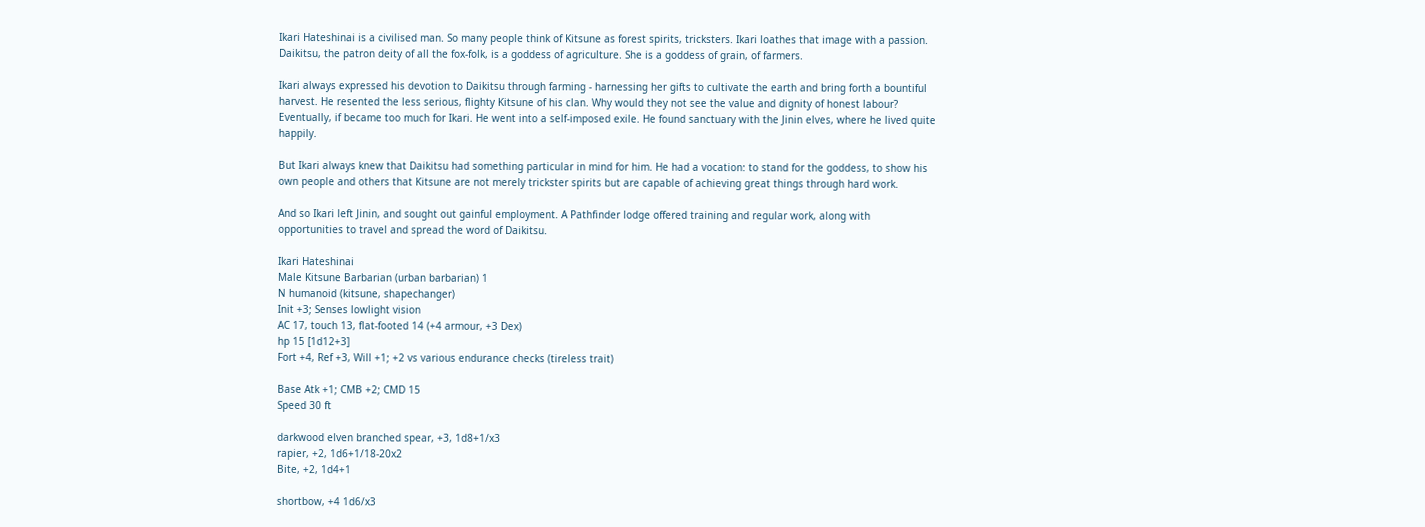Ikari Hateshinai is a civilised man. So many people think of Kitsune as forest spirits, tricksters. Ikari loathes that image with a passion. Daikitsu, the patron deity of all the fox-folk, is a goddess of agriculture. She is a goddess of grain, of farmers.

Ikari always expressed his devotion to Daikitsu through farming - harnessing her gifts to cultivate the earth and bring forth a bountiful harvest. He resented the less serious, flighty Kitsune of his clan. Why would they not see the value and dignity of honest labour? Eventually, if became too much for Ikari. He went into a self-imposed exile. He found sanctuary with the Jinin elves, where he lived quite happily.

But Ikari always knew that Daikitsu had something particular in mind for him. He had a vocation: to stand for the goddess, to show his own people and others that Kitsune are not merely trickster spirits but are capable of achieving great things through hard work.

And so Ikari left Jinin, and sought out gainful employment. A Pathfinder lodge offered training and regular work, along with opportunities to travel and spread the word of Daikitsu.

Ikari Hateshinai
Male Kitsune Barbarian (urban barbarian) 1
N humanoid (kitsune, shapechanger)
Init +3; Senses lowlight vision
AC 17, touch 13, flat-footed 14 (+4 armour, +3 Dex)
hp 15 [1d12+3]
Fort +4, Ref +3, Will +1; +2 vs various endurance checks (tireless trait)

Base Atk +1; CMB +2; CMD 15
Speed 30 ft

darkwood elven branched spear, +3, 1d8+1/x3
rapier, +2, 1d6+1/18-20x2
Bite, +2, 1d4+1

shortbow, +4 1d6/x3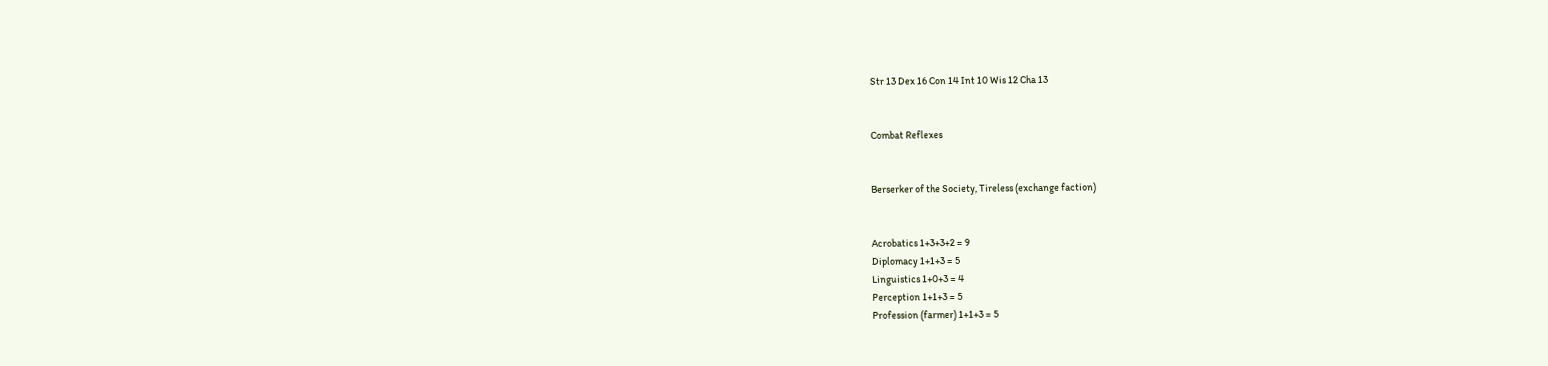Str 13 Dex 16 Con 14 Int 10 Wis 12 Cha 13


Combat Reflexes


Berserker of the Society, Tireless (exchange faction)


Acrobatics 1+3+3+2 = 9
Diplomacy 1+1+3 = 5
Linguistics 1+0+3 = 4
Perception 1+1+3 = 5
Profession (farmer) 1+1+3 = 5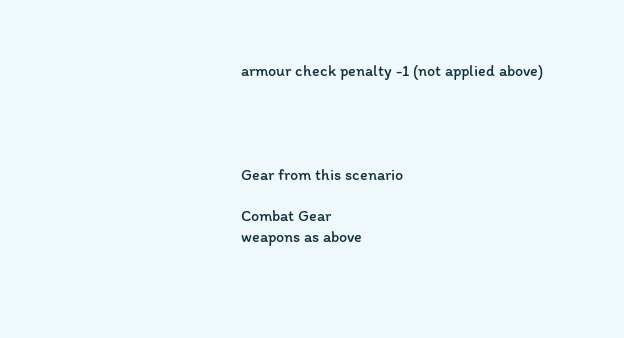armour check penalty -1 (not applied above)




Gear from this scenario

Combat Gear
weapons as above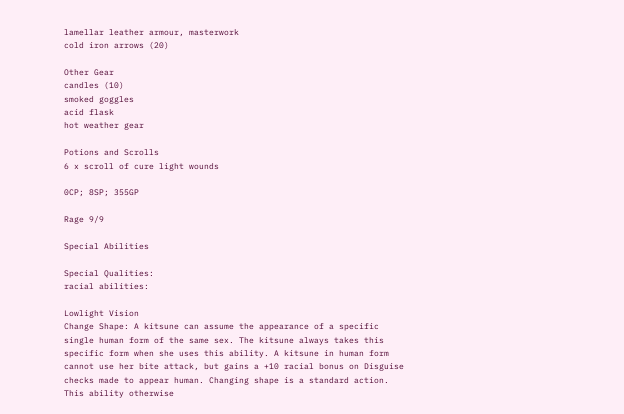lamellar leather armour, masterwork
cold iron arrows (20)

Other Gear
candles (10)
smoked goggles
acid flask
hot weather gear

Potions and Scrolls
6 x scroll of cure light wounds

0CP; 8SP; 355GP

Rage 9/9

Special Abilities

Special Qualities:
racial abilities:

Lowlight Vision
Change Shape: A kitsune can assume the appearance of a specific single human form of the same sex. The kitsune always takes this specific form when she uses this ability. A kitsune in human form cannot use her bite attack, but gains a +10 racial bonus on Disguise checks made to appear human. Changing shape is a standard action. This ability otherwise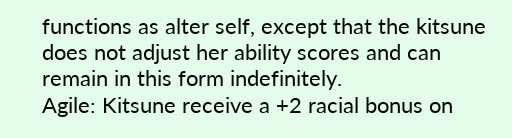functions as alter self, except that the kitsune does not adjust her ability scores and can remain in this form indefinitely.
Agile: Kitsune receive a +2 racial bonus on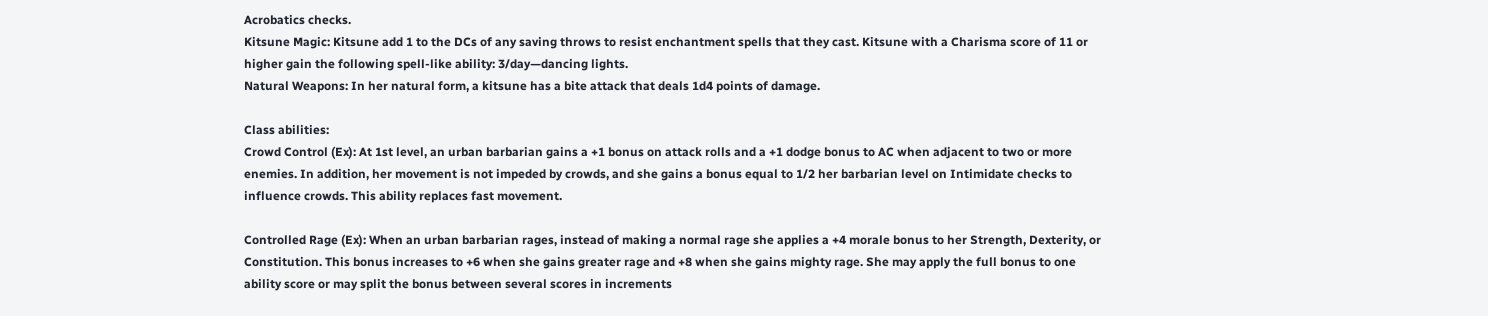Acrobatics checks.
Kitsune Magic: Kitsune add 1 to the DCs of any saving throws to resist enchantment spells that they cast. Kitsune with a Charisma score of 11 or higher gain the following spell-like ability: 3/day—dancing lights.
Natural Weapons: In her natural form, a kitsune has a bite attack that deals 1d4 points of damage.

Class abilities:
Crowd Control (Ex): At 1st level, an urban barbarian gains a +1 bonus on attack rolls and a +1 dodge bonus to AC when adjacent to two or more enemies. In addition, her movement is not impeded by crowds, and she gains a bonus equal to 1/2 her barbarian level on Intimidate checks to influence crowds. This ability replaces fast movement.

Controlled Rage (Ex): When an urban barbarian rages, instead of making a normal rage she applies a +4 morale bonus to her Strength, Dexterity, or Constitution. This bonus increases to +6 when she gains greater rage and +8 when she gains mighty rage. She may apply the full bonus to one ability score or may split the bonus between several scores in increments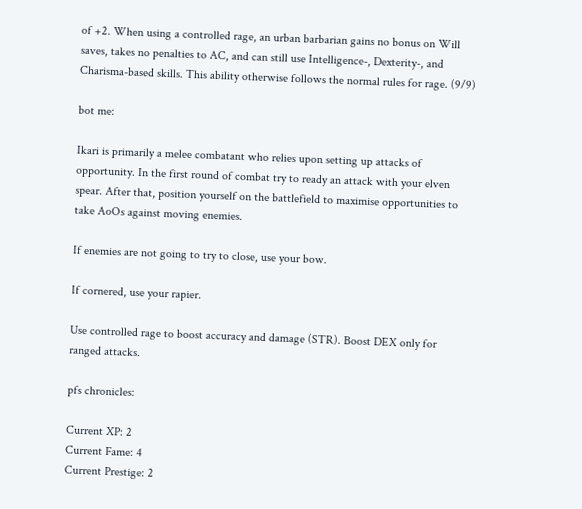of +2. When using a controlled rage, an urban barbarian gains no bonus on Will saves, takes no penalties to AC, and can still use Intelligence-, Dexterity-, and Charisma-based skills. This ability otherwise follows the normal rules for rage. (9/9)

bot me:

Ikari is primarily a melee combatant who relies upon setting up attacks of opportunity. In the first round of combat try to ready an attack with your elven spear. After that, position yourself on the battlefield to maximise opportunities to take AoOs against moving enemies.

If enemies are not going to try to close, use your bow.

If cornered, use your rapier.

Use controlled rage to boost accuracy and damage (STR). Boost DEX only for ranged attacks.

pfs chronicles:

Current XP: 2
Current Fame: 4
Current Prestige: 2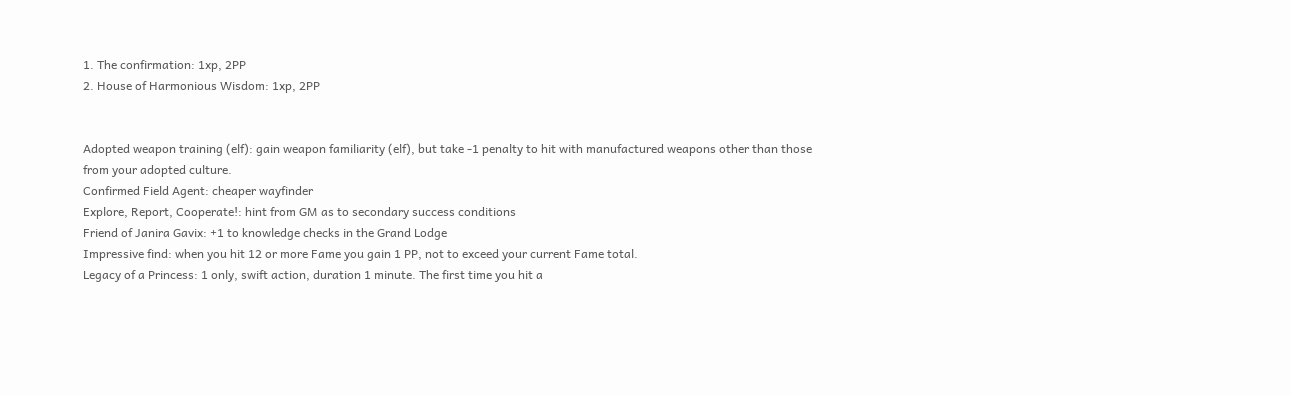1. The confirmation: 1xp, 2PP
2. House of Harmonious Wisdom: 1xp, 2PP


Adopted weapon training (elf): gain weapon familiarity (elf), but take -1 penalty to hit with manufactured weapons other than those from your adopted culture.
Confirmed Field Agent: cheaper wayfinder
Explore, Report, Cooperate!: hint from GM as to secondary success conditions
Friend of Janira Gavix: +1 to knowledge checks in the Grand Lodge
Impressive find: when you hit 12 or more Fame you gain 1 PP, not to exceed your current Fame total.
Legacy of a Princess: 1 only, swift action, duration 1 minute. The first time you hit a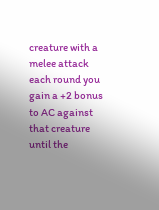creature with a melee attack each round you gain a +2 bonus to AC against that creature until the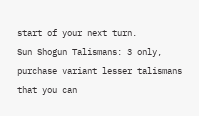start of your next turn.
Sun Shogun Talismans: 3 only, purchase variant lesser talismans that you can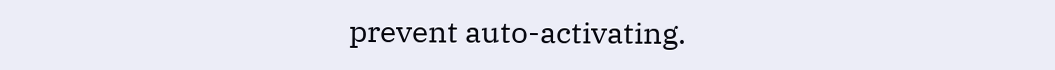prevent auto-activating.